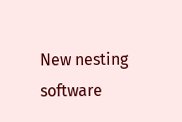New nesting software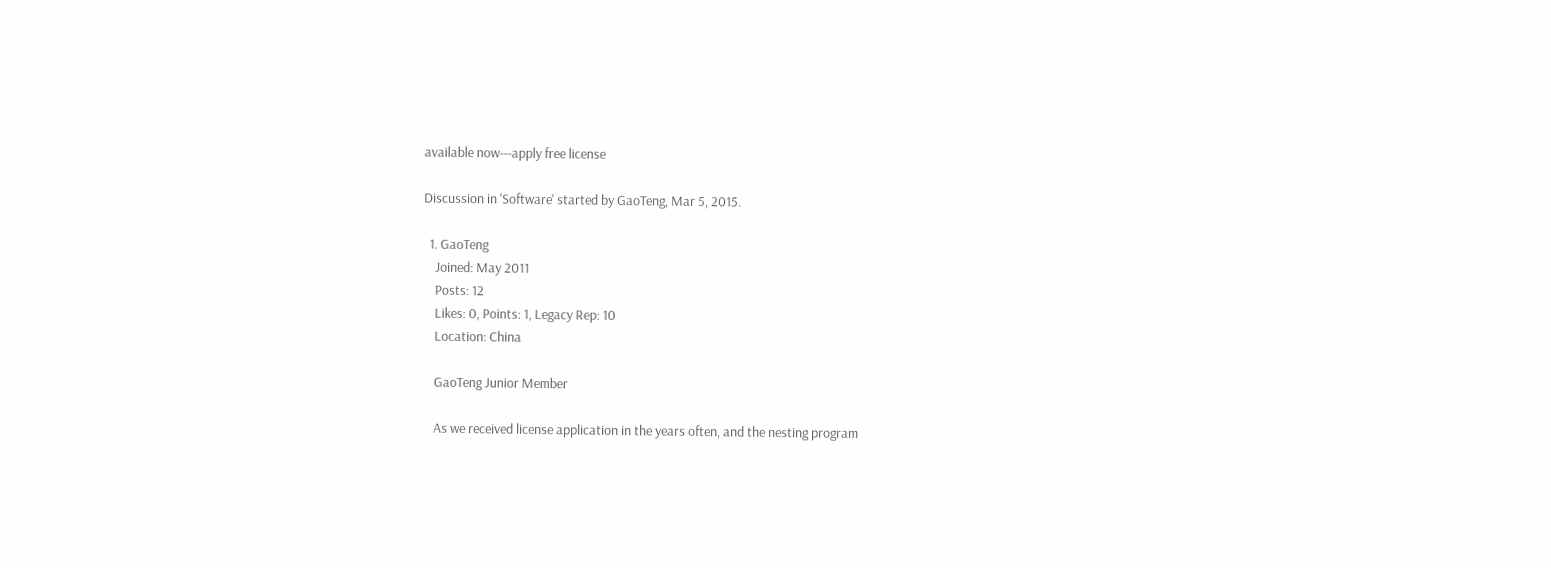available now---apply free license

Discussion in 'Software' started by GaoTeng, Mar 5, 2015.

  1. GaoTeng
    Joined: May 2011
    Posts: 12
    Likes: 0, Points: 1, Legacy Rep: 10
    Location: China

    GaoTeng Junior Member

    As we received license application in the years often, and the nesting program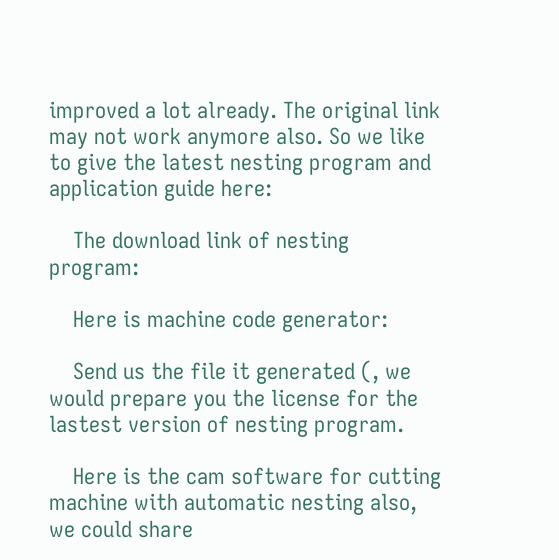improved a lot already. The original link may not work anymore also. So we like to give the latest nesting program and application guide here:

    The download link of nesting program:

    Here is machine code generator:

    Send us the file it generated (, we would prepare you the license for the lastest version of nesting program.

    Here is the cam software for cutting machine with automatic nesting also, we could share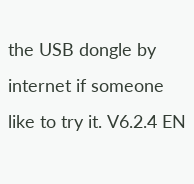the USB dongle by internet if someone like to try it. V6.2.4 EN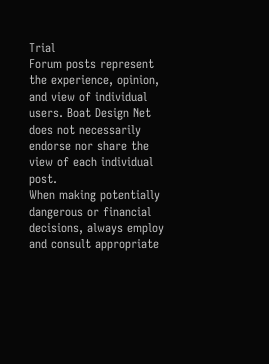Trial
Forum posts represent the experience, opinion, and view of individual users. Boat Design Net does not necessarily endorse nor share the view of each individual post.
When making potentially dangerous or financial decisions, always employ and consult appropriate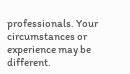professionals. Your circumstances or experience may be different.